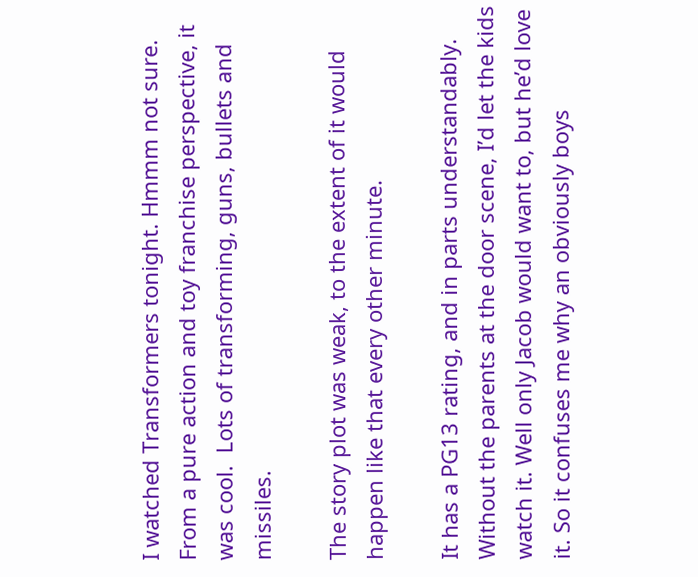I watched Transformers tonight. Hmmm not sure. From a pure action and toy franchise perspective, it was cool.  Lots of transforming, guns, bullets and missiles.

The story plot was weak, to the extent of it would happen like that every other minute.

It has a PG13 rating, and in parts understandably. Without the parents at the door scene, I’d let the kids watch it. Well only Jacob would want to, but he’d love it. So it confuses me why an obviously boys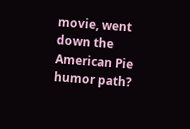movie, went down the American Pie humor path?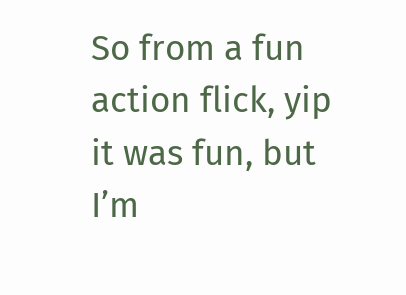So from a fun action flick, yip it was fun, but I’m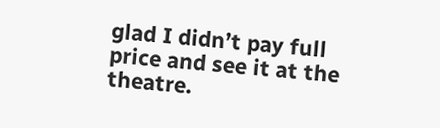glad I didn’t pay full price and see it at the theatre.